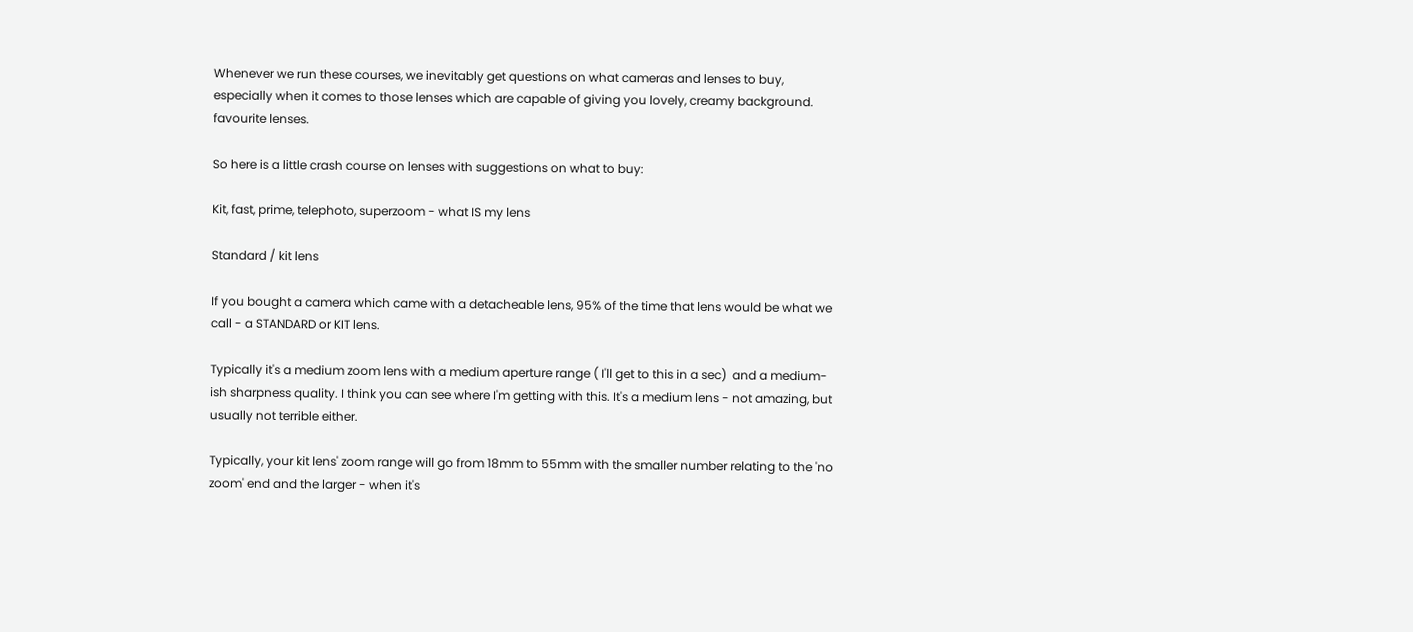Whenever we run these courses, we inevitably get questions on what cameras and lenses to buy, especially when it comes to those lenses which are capable of giving you lovely, creamy background. favourite lenses.

So here is a little crash course on lenses with suggestions on what to buy:

Kit, fast, prime, telephoto, superzoom - what IS my lens

Standard / kit lens

If you bought a camera which came with a detacheable lens, 95% of the time that lens would be what we call - a STANDARD or KIT lens.

Typically it's a medium zoom lens with a medium aperture range ( I'll get to this in a sec)  and a medium-ish sharpness quality. I think you can see where I'm getting with this. It's a medium lens - not amazing, but usually not terrible either.

Typically, your kit lens' zoom range will go from 18mm to 55mm with the smaller number relating to the 'no zoom' end and the larger - when it's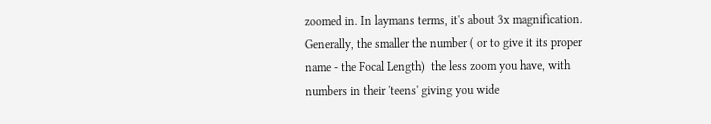zoomed in. In laymans terms, it's about 3x magnification.  Generally, the smaller the number ( or to give it its proper name - the Focal Length)  the less zoom you have, with numbers in their 'teens' giving you wide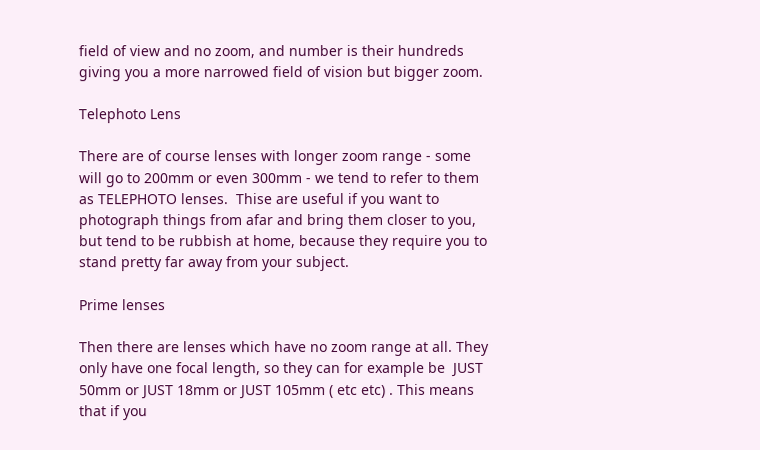field of view and no zoom, and number is their hundreds giving you a more narrowed field of vision but bigger zoom.

Telephoto Lens

There are of course lenses with longer zoom range - some will go to 200mm or even 300mm - we tend to refer to them as TELEPHOTO lenses.  Thise are useful if you want to photograph things from afar and bring them closer to you, but tend to be rubbish at home, because they require you to stand pretty far away from your subject.

Prime lenses

Then there are lenses which have no zoom range at all. They only have one focal length, so they can for example be  JUST 50mm or JUST 18mm or JUST 105mm ( etc etc) . This means that if you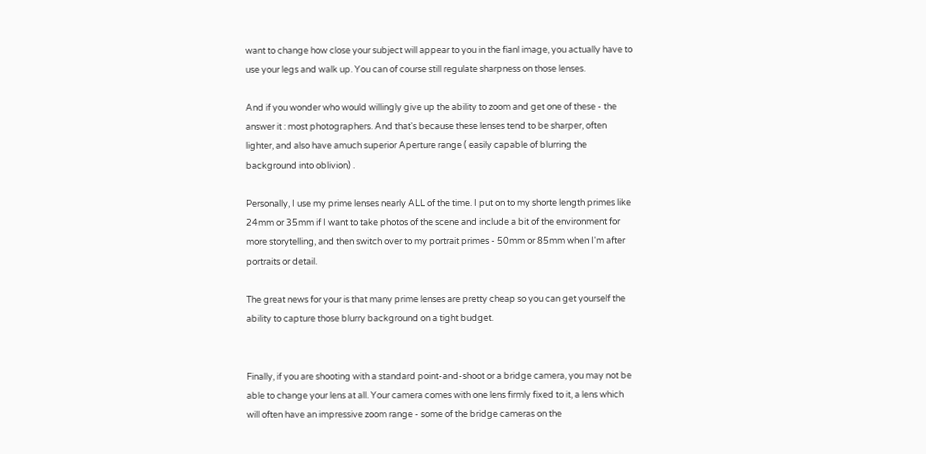want to change how close your subject will appear to you in the fianl image, you actually have to use your legs and walk up. You can of course still regulate sharpness on those lenses.

And if you wonder who would willingly give up the ability to zoom and get one of these - the answer it : most photographers. And that's because these lenses tend to be sharper, often lighter, and also have amuch superior Aperture range ( easily capable of blurring the background into oblivion) .

Personally, I use my prime lenses nearly ALL of the time. I put on to my shorte length primes like 24mm or 35mm if I want to take photos of the scene and include a bit of the environment for more storytelling, and then switch over to my portrait primes - 50mm or 85mm when I'm after portraits or detail.

The great news for your is that many prime lenses are pretty cheap so you can get yourself the ability to capture those blurry background on a tight budget.


Finally, if you are shooting with a standard point-and-shoot or a bridge camera, you may not be able to change your lens at all. Your camera comes with one lens firmly fixed to it, a lens which will often have an impressive zoom range - some of the bridge cameras on the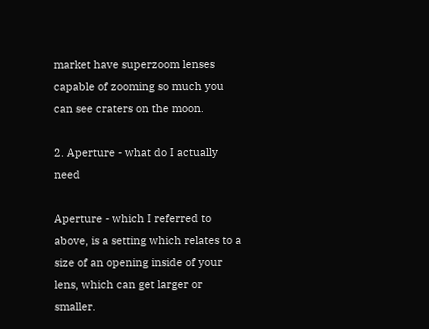market have superzoom lenses capable of zooming so much you can see craters on the moon.

2. Aperture - what do I actually need

Aperture - which I referred to above, is a setting which relates to a size of an opening inside of your lens, which can get larger or smaller.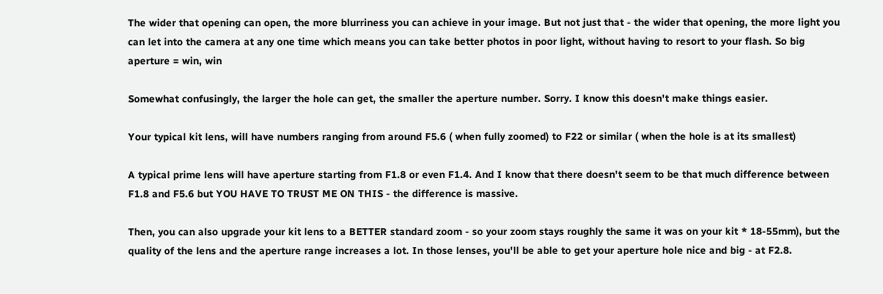The wider that opening can open, the more blurriness you can achieve in your image. But not just that - the wider that opening, the more light you can let into the camera at any one time which means you can take better photos in poor light, without having to resort to your flash. So big aperture = win, win

Somewhat confusingly, the larger the hole can get, the smaller the aperture number. Sorry. I know this doesn't make things easier.

Your typical kit lens, will have numbers ranging from around F5.6 ( when fully zoomed) to F22 or similar ( when the hole is at its smallest)

A typical prime lens will have aperture starting from F1.8 or even F1.4. And I know that there doesn't seem to be that much difference between F1.8 and F5.6 but YOU HAVE TO TRUST ME ON THIS - the difference is massive.

Then, you can also upgrade your kit lens to a BETTER standard zoom - so your zoom stays roughly the same it was on your kit * 18-55mm), but the quality of the lens and the aperture range increases a lot. In those lenses, you'll be able to get your aperture hole nice and big - at F2.8.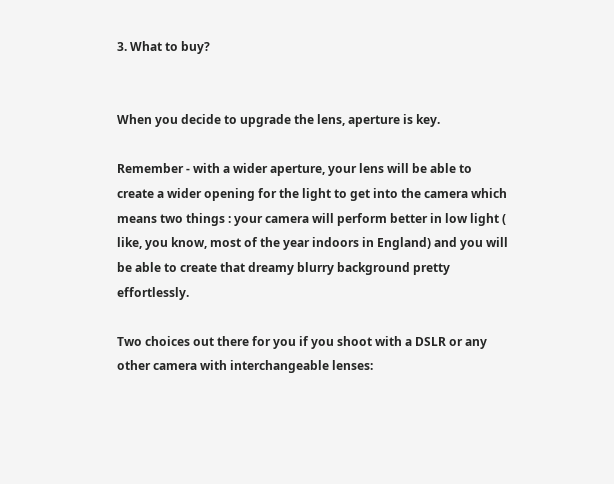3. What to buy?


When you decide to upgrade the lens, aperture is key.

Remember - with a wider aperture, your lens will be able to create a wider opening for the light to get into the camera which means two things : your camera will perform better in low light ( like, you know, most of the year indoors in England) and you will be able to create that dreamy blurry background pretty effortlessly.

Two choices out there for you if you shoot with a DSLR or any other camera with interchangeable lenses: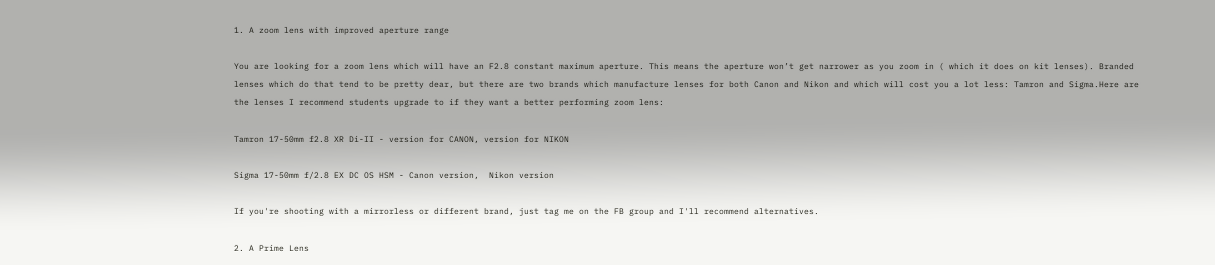1. A zoom lens with improved aperture range

You are looking for a zoom lens which will have an F2.8 constant maximum aperture. This means the aperture won’t get narrower as you zoom in ( which it does on kit lenses). Branded lenses which do that tend to be pretty dear, but there are two brands which manufacture lenses for both Canon and Nikon and which will cost you a lot less: Tamron and Sigma.Here are the lenses I recommend students upgrade to if they want a better performing zoom lens:

Tamron 17-50mm f2.8 XR Di-II - version for CANON, version for NIKON

Sigma 17-50mm f/2.8 EX DC OS HSM - Canon version,  Nikon version

If you're shooting with a mirrorless or different brand, just tag me on the FB group and I'll recommend alternatives.

2. A Prime Lens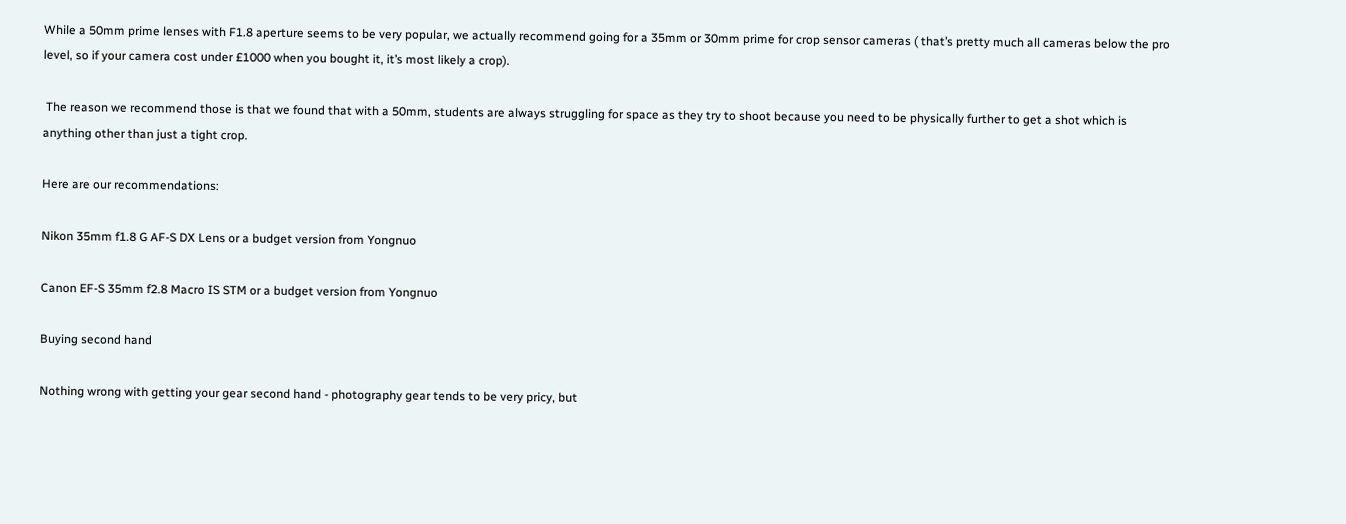While a 50mm prime lenses with F1.8 aperture seems to be very popular, we actually recommend going for a 35mm or 30mm prime for crop sensor cameras ( that’s pretty much all cameras below the pro level, so if your camera cost under £1000 when you bought it, it’s most likely a crop).

 The reason we recommend those is that we found that with a 50mm, students are always struggling for space as they try to shoot because you need to be physically further to get a shot which is anything other than just a tight crop.

Here are our recommendations:

Nikon 35mm f1.8 G AF-S DX Lens or a budget version from Yongnuo

Canon EF-S 35mm f2.8 Macro IS STM or a budget version from Yongnuo

Buying second hand

Nothing wrong with getting your gear second hand - photography gear tends to be very pricy, but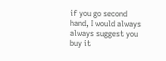if you go second hand, I would always always suggest you buy it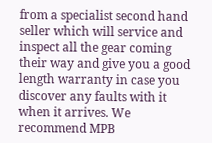from a specialist second hand seller which will service and inspect all the gear coming their way and give you a good length warranty in case you discover any faults with it when it arrives. We recommend MPB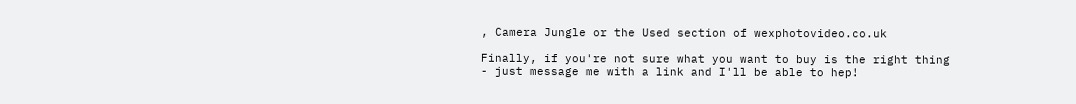, Camera Jungle or the Used section of wexphotovideo.co.uk

Finally, if you're not sure what you want to buy is the right thing - just message me with a link and I'll be able to hep!